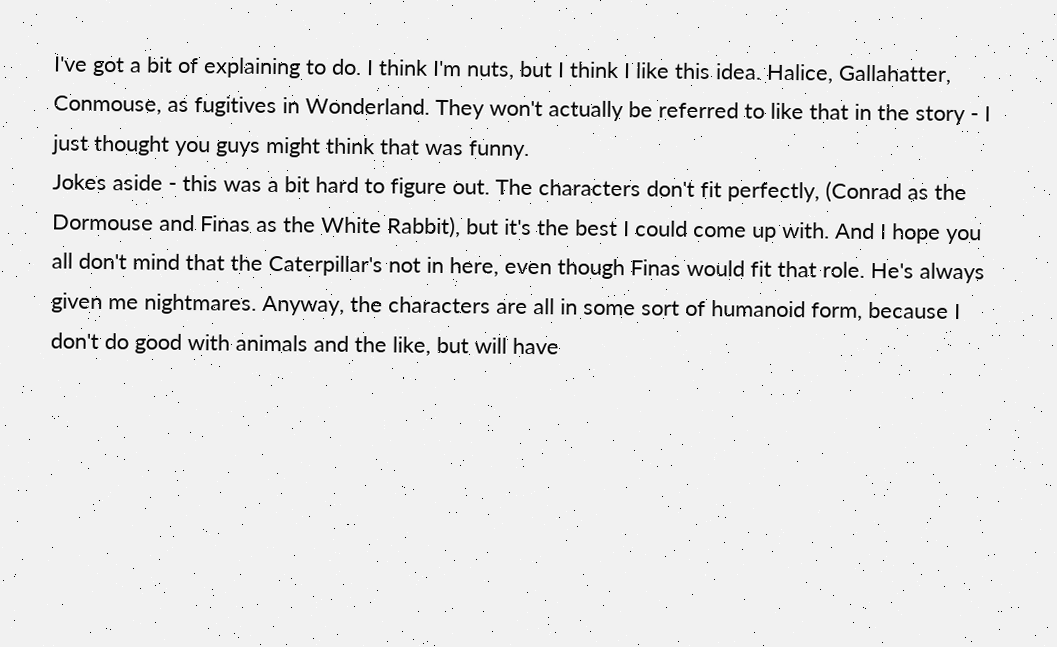I've got a bit of explaining to do. I think I'm nuts, but I think I like this idea. Halice, Gallahatter, Conmouse, as fugitives in Wonderland. They won't actually be referred to like that in the story - I just thought you guys might think that was funny.
Jokes aside - this was a bit hard to figure out. The characters don't fit perfectly, (Conrad as the Dormouse and Finas as the White Rabbit), but it's the best I could come up with. And I hope you all don't mind that the Caterpillar's not in here, even though Finas would fit that role. He's always given me nightmares. Anyway, the characters are all in some sort of humanoid form, because I don't do good with animals and the like, but will have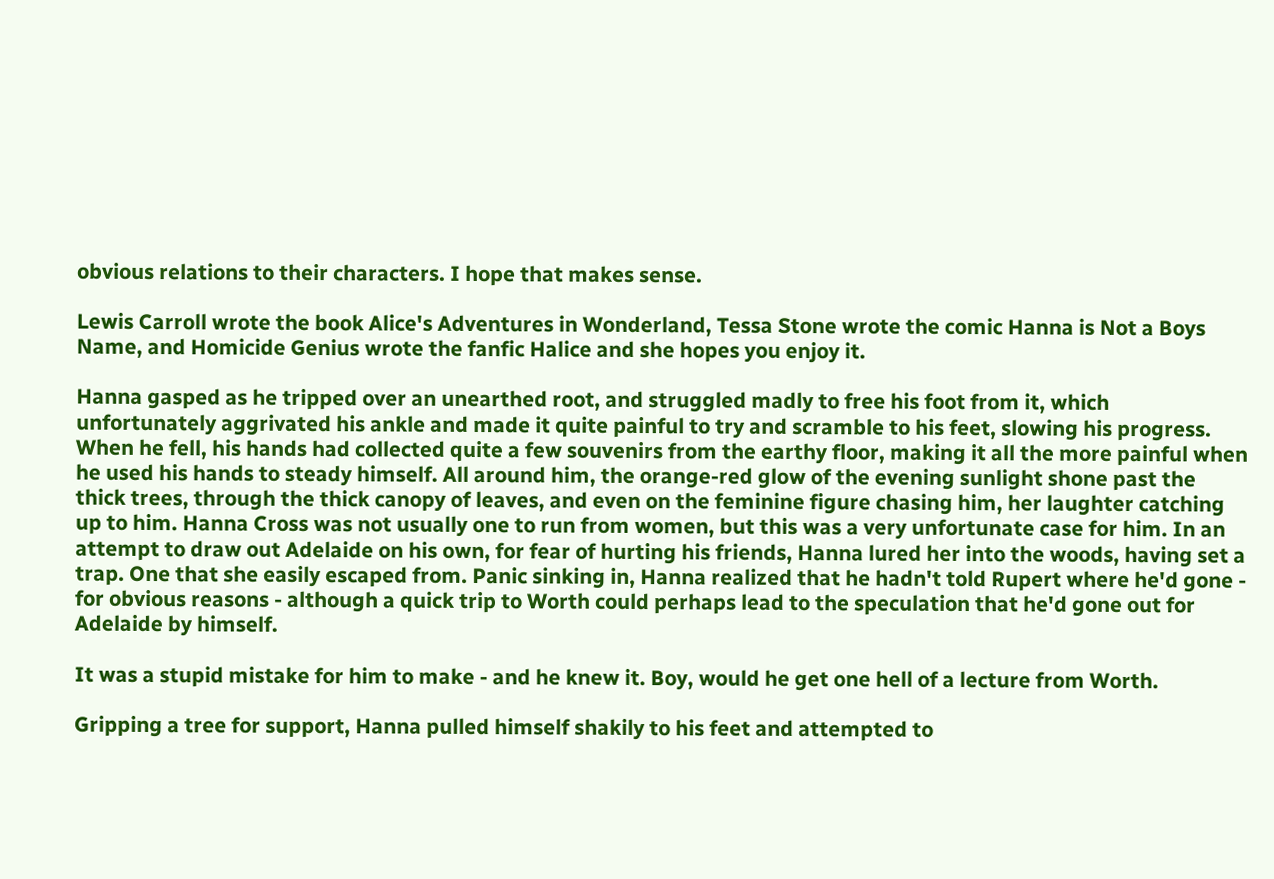obvious relations to their characters. I hope that makes sense.

Lewis Carroll wrote the book Alice's Adventures in Wonderland, Tessa Stone wrote the comic Hanna is Not a Boys Name, and Homicide Genius wrote the fanfic Halice and she hopes you enjoy it.

Hanna gasped as he tripped over an unearthed root, and struggled madly to free his foot from it, which unfortunately aggrivated his ankle and made it quite painful to try and scramble to his feet, slowing his progress. When he fell, his hands had collected quite a few souvenirs from the earthy floor, making it all the more painful when he used his hands to steady himself. All around him, the orange-red glow of the evening sunlight shone past the thick trees, through the thick canopy of leaves, and even on the feminine figure chasing him, her laughter catching up to him. Hanna Cross was not usually one to run from women, but this was a very unfortunate case for him. In an attempt to draw out Adelaide on his own, for fear of hurting his friends, Hanna lured her into the woods, having set a trap. One that she easily escaped from. Panic sinking in, Hanna realized that he hadn't told Rupert where he'd gone - for obvious reasons - although a quick trip to Worth could perhaps lead to the speculation that he'd gone out for Adelaide by himself.

It was a stupid mistake for him to make - and he knew it. Boy, would he get one hell of a lecture from Worth.

Gripping a tree for support, Hanna pulled himself shakily to his feet and attempted to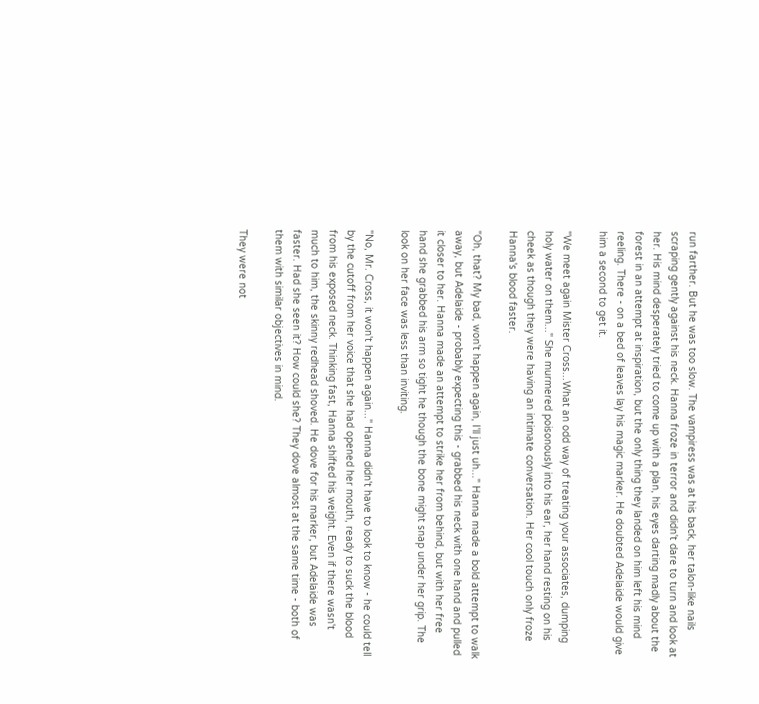run farther. But he was too slow. The vampiress was at his back, her talon-like nails scraping gently against his neck. Hanna froze in terror and didn't dare to turn and look at her. His mind desperately tried to come up with a plan, his eyes darting madly about the forest in an attempt at inspiration, but the only thing they landed on him left his mind reeling. There - on a bed of leaves lay his magic marker. He doubted Adelaide would give him a second to get it.

"We meet again Mister Cross...What an odd way of treating your associates, dumping holy water on them..." She murmered poisonously into his ear, her hand resting on his cheek as though they were having an intimate conversation. Her cool touch only froze Hanna's blood faster.

"Oh, that? My bad, won't happen again, I'll just uh..." Hanna made a bold attempt to walk away, but Adelaide - probably expecting this - grabbed his neck with one hand and pulled it closer to her. Hanna made an attempt to strike her from behind, but with her free hand she grabbed his arm so tight he though the bone might snap under her grip. The look on her face was less than inviting.

"No, Mr. Cross, it won't happen again..." Hanna didn't have to look to know - he could tell by the cutoff from her voice that she had opened her mouth, ready to suck the blood from his exposed neck. Thinking fast, Hanna shifted his weight. Even if there wasn't much to him, the skinny redhead shoved. He dove for his marker, but Adelaide was faster. Had she seen it? How could she? They dove almost at the same time - both of them with similar objectives in mind.

They were not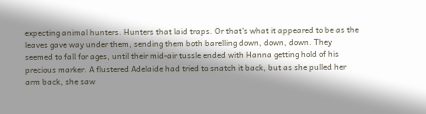expecting animal hunters. Hunters that laid traps. Or that's what it appeared to be as the leaves gave way under them, sending them both barelling down, down, down. They seemed to fall for ages, until their mid-air tussle ended with Hanna getting hold of his precious marker. A flustered Adelaide had tried to snatch it back, but as she pulled her arm back, she saw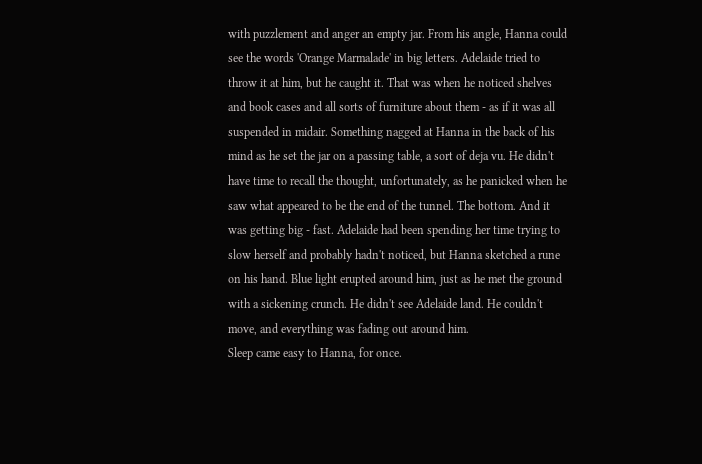with puzzlement and anger an empty jar. From his angle, Hanna could see the words 'Orange Marmalade' in big letters. Adelaide tried to throw it at him, but he caught it. That was when he noticed shelves and book cases and all sorts of furniture about them - as if it was all suspended in midair. Something nagged at Hanna in the back of his mind as he set the jar on a passing table, a sort of deja vu. He didn't have time to recall the thought, unfortunately, as he panicked when he saw what appeared to be the end of the tunnel. The bottom. And it was getting big - fast. Adelaide had been spending her time trying to slow herself and probably hadn't noticed, but Hanna sketched a rune on his hand. Blue light erupted around him, just as he met the ground with a sickening crunch. He didn't see Adelaide land. He couldn't move, and everything was fading out around him.
Sleep came easy to Hanna, for once.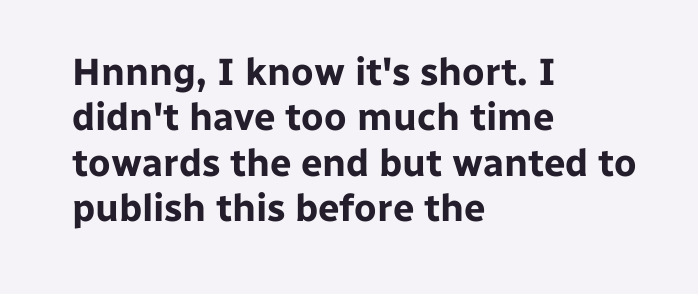Hnnng, I know it's short. I didn't have too much time towards the end but wanted to publish this before the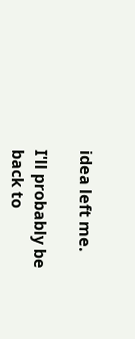idea left me.

I'll probably be back to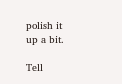polish it up a bit.

Tell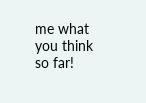me what you think so far!